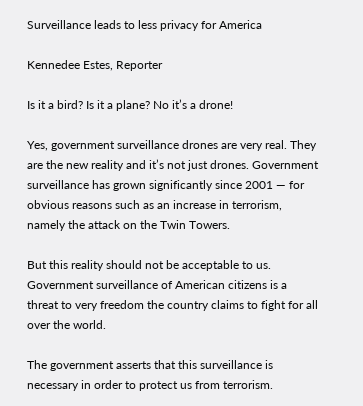Surveillance leads to less privacy for America

Kennedee Estes, Reporter

Is it a bird? Is it a plane? No it’s a drone!

Yes, government surveillance drones are very real. They are the new reality and it’s not just drones. Government surveillance has grown significantly since 2001 — for obvious reasons such as an increase in terrorism, namely the attack on the Twin Towers.

But this reality should not be acceptable to us. Government surveillance of American citizens is a threat to very freedom the country claims to fight for all over the world.

The government asserts that this surveillance is necessary in order to protect us from terrorism.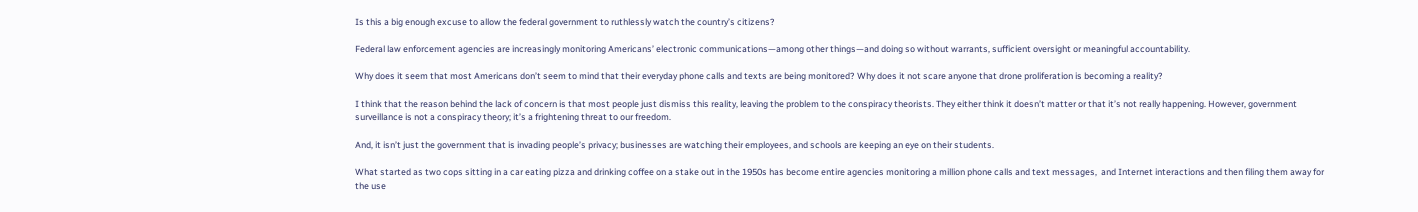Is this a big enough excuse to allow the federal government to ruthlessly watch the country’s citizens?

Federal law enforcement agencies are increasingly monitoring Americans’ electronic communications—among other things—and doing so without warrants, sufficient oversight or meaningful accountability.

Why does it seem that most Americans don’t seem to mind that their everyday phone calls and texts are being monitored? Why does it not scare anyone that drone proliferation is becoming a reality?

I think that the reason behind the lack of concern is that most people just dismiss this reality, leaving the problem to the conspiracy theorists. They either think it doesn’t matter or that it’s not really happening. However, government surveillance is not a conspiracy theory; it’s a frightening threat to our freedom.

And, it isn’t just the government that is invading people’s privacy; businesses are watching their employees, and schools are keeping an eye on their students.

What started as two cops sitting in a car eating pizza and drinking coffee on a stake out in the 1950s has become entire agencies monitoring a million phone calls and text messages,  and Internet interactions and then filing them away for the use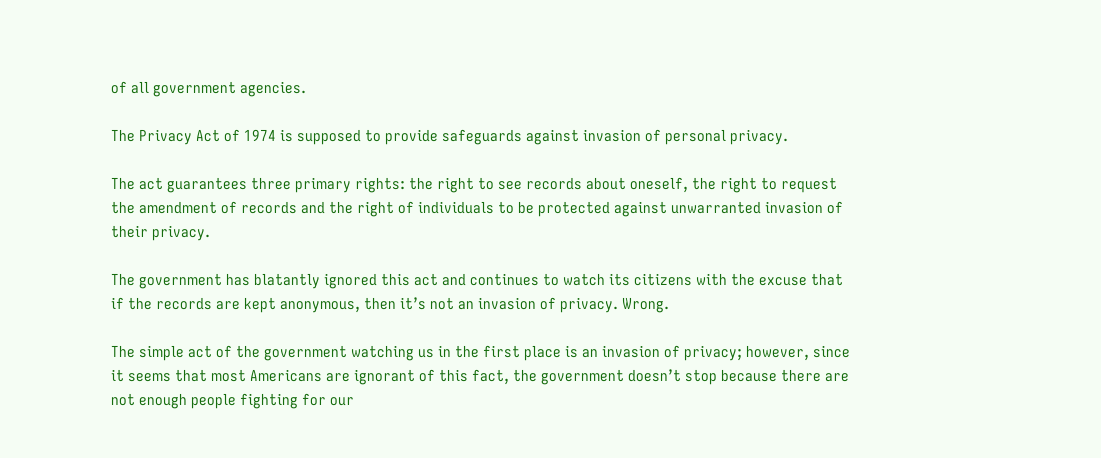of all government agencies.

The Privacy Act of 1974 is supposed to provide safeguards against invasion of personal privacy.

The act guarantees three primary rights: the right to see records about oneself, the right to request the amendment of records and the right of individuals to be protected against unwarranted invasion of their privacy.

The government has blatantly ignored this act and continues to watch its citizens with the excuse that if the records are kept anonymous, then it’s not an invasion of privacy. Wrong.

The simple act of the government watching us in the first place is an invasion of privacy; however, since it seems that most Americans are ignorant of this fact, the government doesn’t stop because there are not enough people fighting for our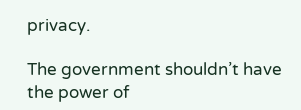privacy.

The government shouldn’t have the power of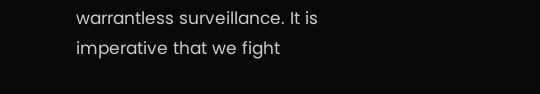warrantless surveillance. It is imperative that we fight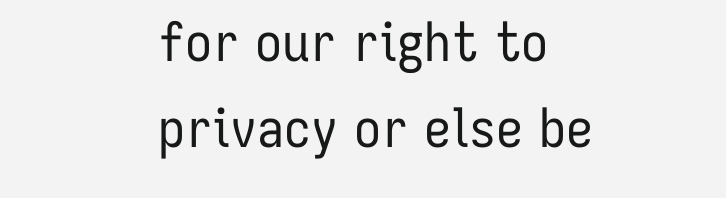for our right to privacy or else be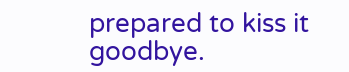prepared to kiss it goodbye.